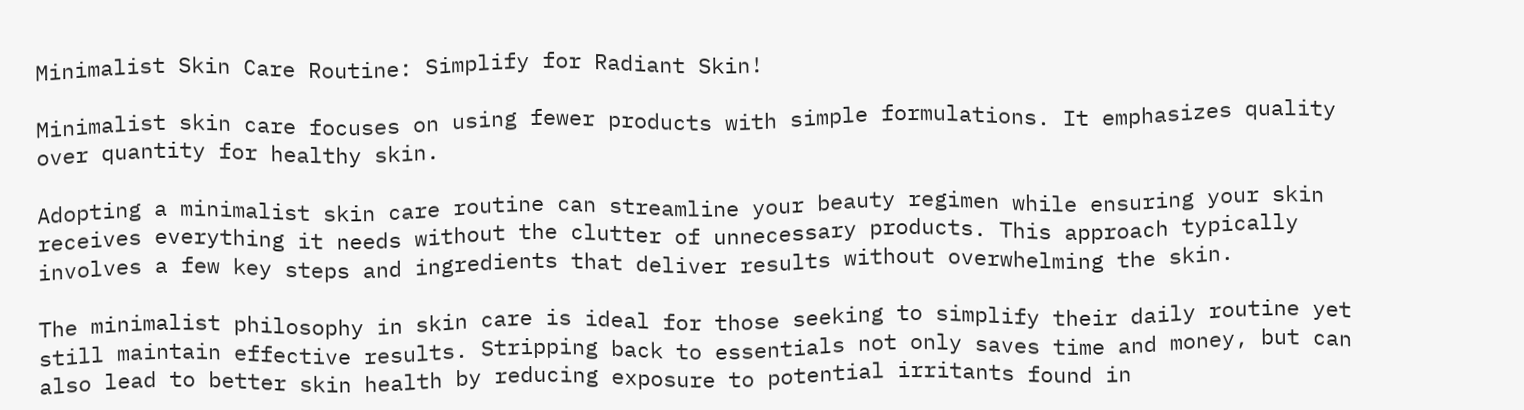Minimalist Skin Care Routine: Simplify for Radiant Skin!

Minimalist skin care focuses on using fewer products with simple formulations. It emphasizes quality over quantity for healthy skin.

Adopting a minimalist skin care routine can streamline your beauty regimen while ensuring your skin receives everything it needs without the clutter of unnecessary products. This approach typically involves a few key steps and ingredients that deliver results without overwhelming the skin.

The minimalist philosophy in skin care is ideal for those seeking to simplify their daily routine yet still maintain effective results. Stripping back to essentials not only saves time and money, but can also lead to better skin health by reducing exposure to potential irritants found in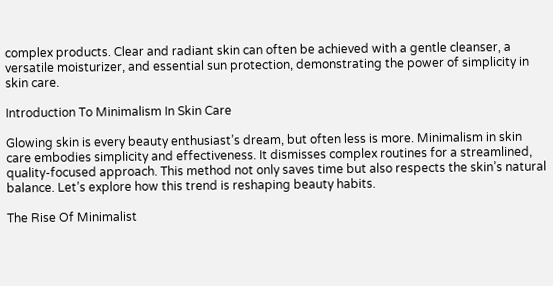complex products. Clear and radiant skin can often be achieved with a gentle cleanser, a versatile moisturizer, and essential sun protection, demonstrating the power of simplicity in skin care.

Introduction To Minimalism In Skin Care

Glowing skin is every beauty enthusiast’s dream, but often less is more. Minimalism in skin care embodies simplicity and effectiveness. It dismisses complex routines for a streamlined, quality-focused approach. This method not only saves time but also respects the skin’s natural balance. Let’s explore how this trend is reshaping beauty habits.

The Rise Of Minimalist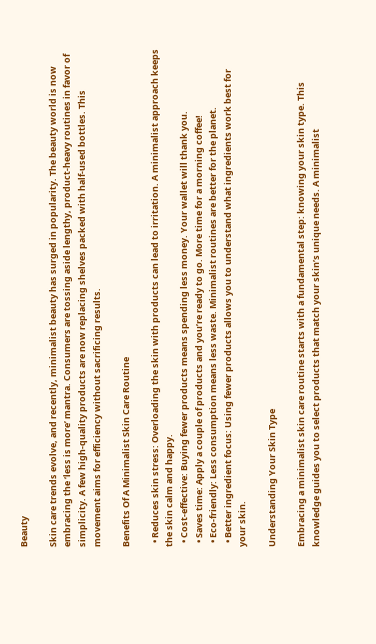Beauty

Skin care trends evolve, and recently, minimalist beauty has surged in popularity. The beauty world is now embracing the ‘less is more’ mantra. Consumers are tossing aside lengthy, product-heavy routines in favor of simplicity. A few high-quality products are now replacing shelves packed with half-used bottles. This movement aims for efficiency without sacrificing results.

Benefits Of A Minimalist Skin Care Routine

  • Reduces skin stress: Overloading the skin with products can lead to irritation. A minimalist approach keeps the skin calm and happy.
  • Cost-effective: Buying fewer products means spending less money. Your wallet will thank you.
  • Saves time: Apply a couple of products and you’re ready to go. More time for a morning coffee!
  • Eco-friendly: Less consumption means less waste. Minimalist routines are better for the planet.
  • Better ingredient focus: Using fewer products allows you to understand what ingredients work best for your skin.

Understanding Your Skin Type

Embracing a minimalist skin care routine starts with a fundamental step: knowing your skin type. This knowledge guides you to select products that match your skin’s unique needs. A minimalist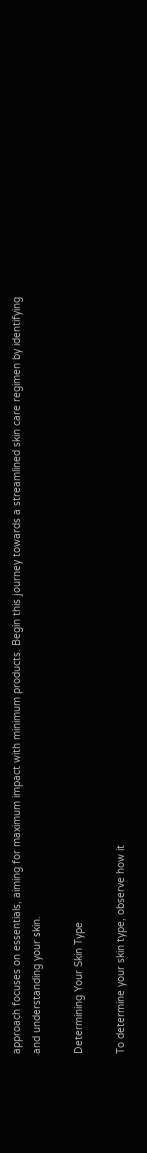approach focuses on essentials, aiming for maximum impact with minimum products. Begin this journey towards a streamlined skin care regimen by identifying and understanding your skin.

Determining Your Skin Type

To determine your skin type, observe how it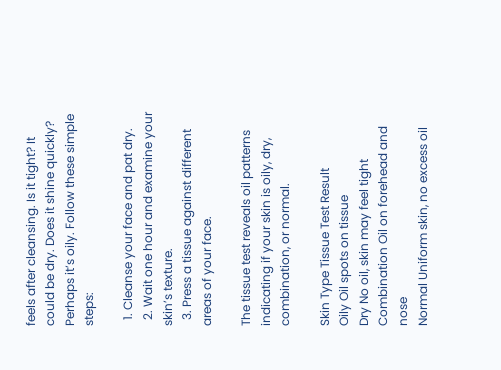feels after cleansing. Is it tight? It could be dry. Does it shine quickly? Perhaps it’s oily. Follow these simple steps:

  1. Cleanse your face and pat dry.
  2. Wait one hour and examine your skin’s texture.
  3. Press a tissue against different areas of your face.

The tissue test reveals oil patterns indicating if your skin is oily, dry, combination, or normal.

Skin Type Tissue Test Result
Oily Oil spots on tissue
Dry No oil, skin may feel tight
Combination Oil on forehead and nose
Normal Uniform skin, no excess oil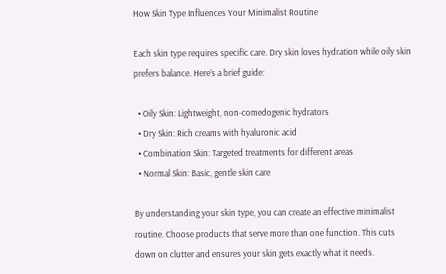How Skin Type Influences Your Minimalist Routine

Each skin type requires specific care. Dry skin loves hydration while oily skin prefers balance. Here’s a brief guide:

  • Oily Skin: Lightweight, non-comedogenic hydrators
  • Dry Skin: Rich creams with hyaluronic acid
  • Combination Skin: Targeted treatments for different areas
  • Normal Skin: Basic, gentle skin care

By understanding your skin type, you can create an effective minimalist routine. Choose products that serve more than one function. This cuts down on clutter and ensures your skin gets exactly what it needs.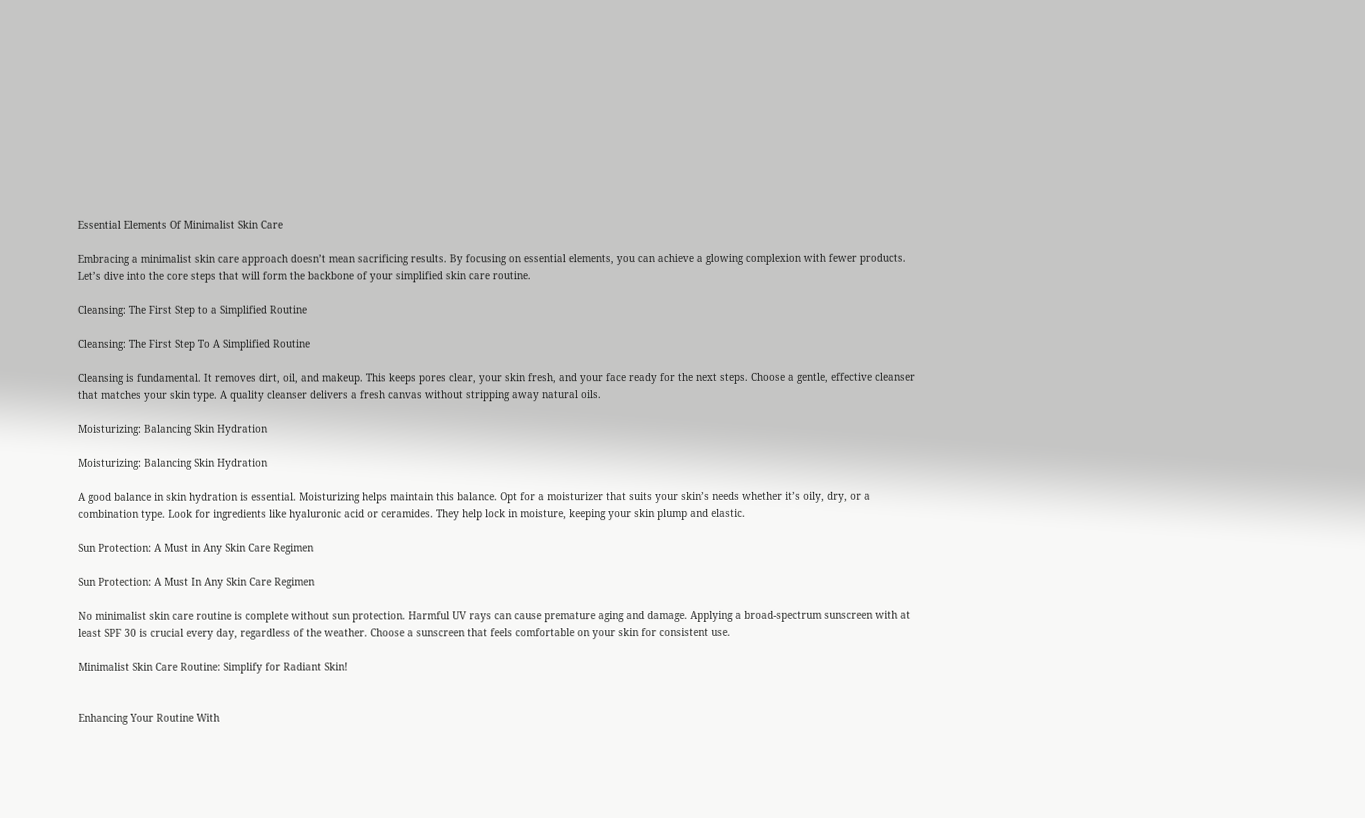Essential Elements Of Minimalist Skin Care

Embracing a minimalist skin care approach doesn’t mean sacrificing results. By focusing on essential elements, you can achieve a glowing complexion with fewer products. Let’s dive into the core steps that will form the backbone of your simplified skin care routine.

Cleansing: The First Step to a Simplified Routine

Cleansing: The First Step To A Simplified Routine

Cleansing is fundamental. It removes dirt, oil, and makeup. This keeps pores clear, your skin fresh, and your face ready for the next steps. Choose a gentle, effective cleanser that matches your skin type. A quality cleanser delivers a fresh canvas without stripping away natural oils.

Moisturizing: Balancing Skin Hydration

Moisturizing: Balancing Skin Hydration

A good balance in skin hydration is essential. Moisturizing helps maintain this balance. Opt for a moisturizer that suits your skin’s needs whether it’s oily, dry, or a combination type. Look for ingredients like hyaluronic acid or ceramides. They help lock in moisture, keeping your skin plump and elastic.

Sun Protection: A Must in Any Skin Care Regimen

Sun Protection: A Must In Any Skin Care Regimen

No minimalist skin care routine is complete without sun protection. Harmful UV rays can cause premature aging and damage. Applying a broad-spectrum sunscreen with at least SPF 30 is crucial every day, regardless of the weather. Choose a sunscreen that feels comfortable on your skin for consistent use.

Minimalist Skin Care Routine: Simplify for Radiant Skin!


Enhancing Your Routine With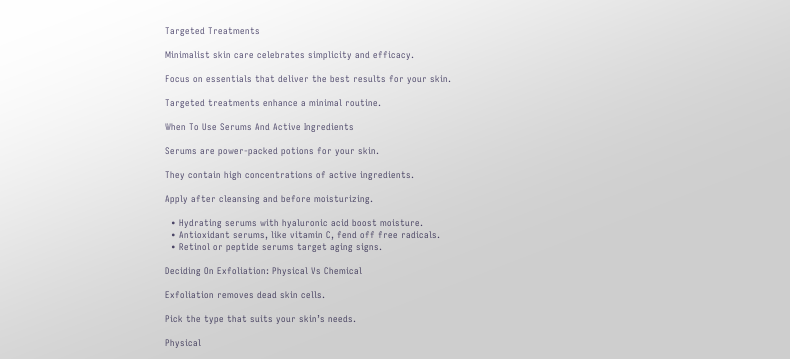Targeted Treatments

Minimalist skin care celebrates simplicity and efficacy.

Focus on essentials that deliver the best results for your skin.

Targeted treatments enhance a minimal routine.

When To Use Serums And Active Ingredients

Serums are power-packed potions for your skin.

They contain high concentrations of active ingredients.

Apply after cleansing and before moisturizing.

  • Hydrating serums with hyaluronic acid boost moisture.
  • Antioxidant serums, like vitamin C, fend off free radicals.
  • Retinol or peptide serums target aging signs.

Deciding On Exfoliation: Physical Vs Chemical

Exfoliation removes dead skin cells.

Pick the type that suits your skin’s needs.

Physical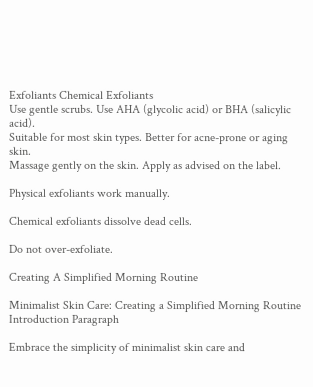Exfoliants Chemical Exfoliants
Use gentle scrubs. Use AHA (glycolic acid) or BHA (salicylic acid).
Suitable for most skin types. Better for acne-prone or aging skin.
Massage gently on the skin. Apply as advised on the label.

Physical exfoliants work manually.

Chemical exfoliants dissolve dead cells.

Do not over-exfoliate.

Creating A Simplified Morning Routine

Minimalist Skin Care: Creating a Simplified Morning Routine Introduction Paragraph

Embrace the simplicity of minimalist skin care and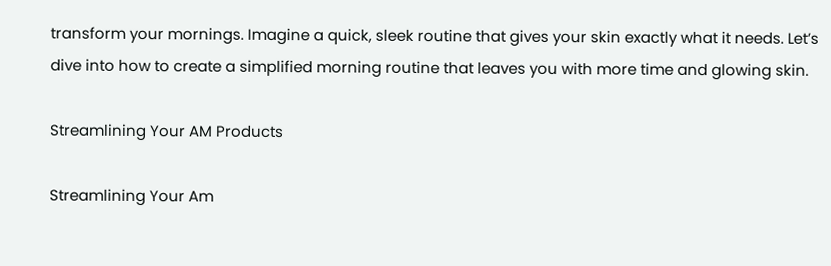transform your mornings. Imagine a quick, sleek routine that gives your skin exactly what it needs. Let’s dive into how to create a simplified morning routine that leaves you with more time and glowing skin.

Streamlining Your AM Products

Streamlining Your Am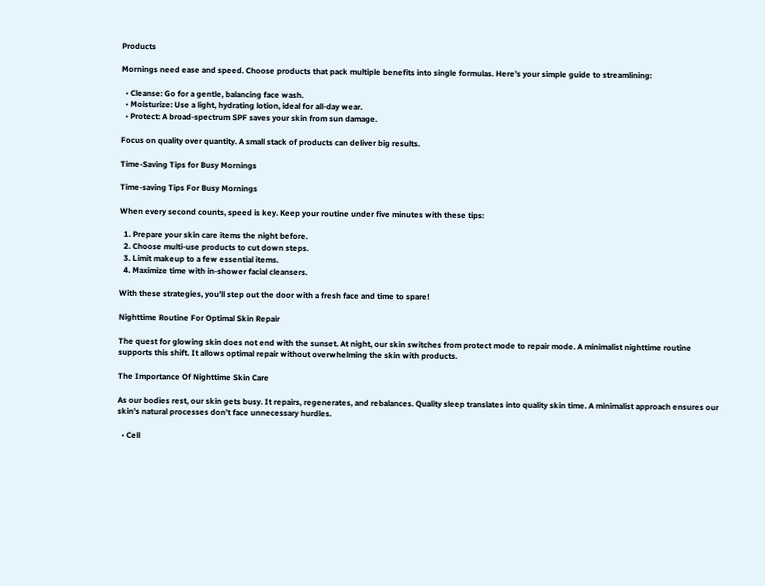Products

Mornings need ease and speed. Choose products that pack multiple benefits into single formulas. Here’s your simple guide to streamlining:

  • Cleanse: Go for a gentle, balancing face wash.
  • Moisturize: Use a light, hydrating lotion, ideal for all-day wear.
  • Protect: A broad-spectrum SPF saves your skin from sun damage.

Focus on quality over quantity. A small stack of products can deliver big results.

Time-Saving Tips for Busy Mornings

Time-saving Tips For Busy Mornings

When every second counts, speed is key. Keep your routine under five minutes with these tips:

  1. Prepare your skin care items the night before.
  2. Choose multi-use products to cut down steps.
  3. Limit makeup to a few essential items.
  4. Maximize time with in-shower facial cleansers.

With these strategies, you’ll step out the door with a fresh face and time to spare!

Nighttime Routine For Optimal Skin Repair

The quest for glowing skin does not end with the sunset. At night, our skin switches from protect mode to repair mode. A minimalist nighttime routine supports this shift. It allows optimal repair without overwhelming the skin with products.

The Importance Of Nighttime Skin Care

As our bodies rest, our skin gets busy. It repairs, regenerates, and rebalances. Quality sleep translates into quality skin time. A minimalist approach ensures our skin’s natural processes don’t face unnecessary hurdles.

  • Cell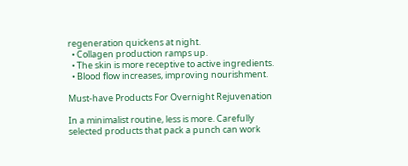regeneration quickens at night.
  • Collagen production ramps up.
  • The skin is more receptive to active ingredients.
  • Blood flow increases, improving nourishment.

Must-have Products For Overnight Rejuvenation

In a minimalist routine, less is more. Carefully selected products that pack a punch can work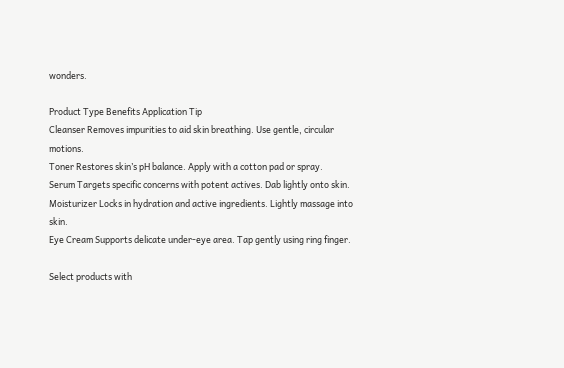wonders.

Product Type Benefits Application Tip
Cleanser Removes impurities to aid skin breathing. Use gentle, circular motions.
Toner Restores skin’s pH balance. Apply with a cotton pad or spray.
Serum Targets specific concerns with potent actives. Dab lightly onto skin.
Moisturizer Locks in hydration and active ingredients. Lightly massage into skin.
Eye Cream Supports delicate under-eye area. Tap gently using ring finger.

Select products with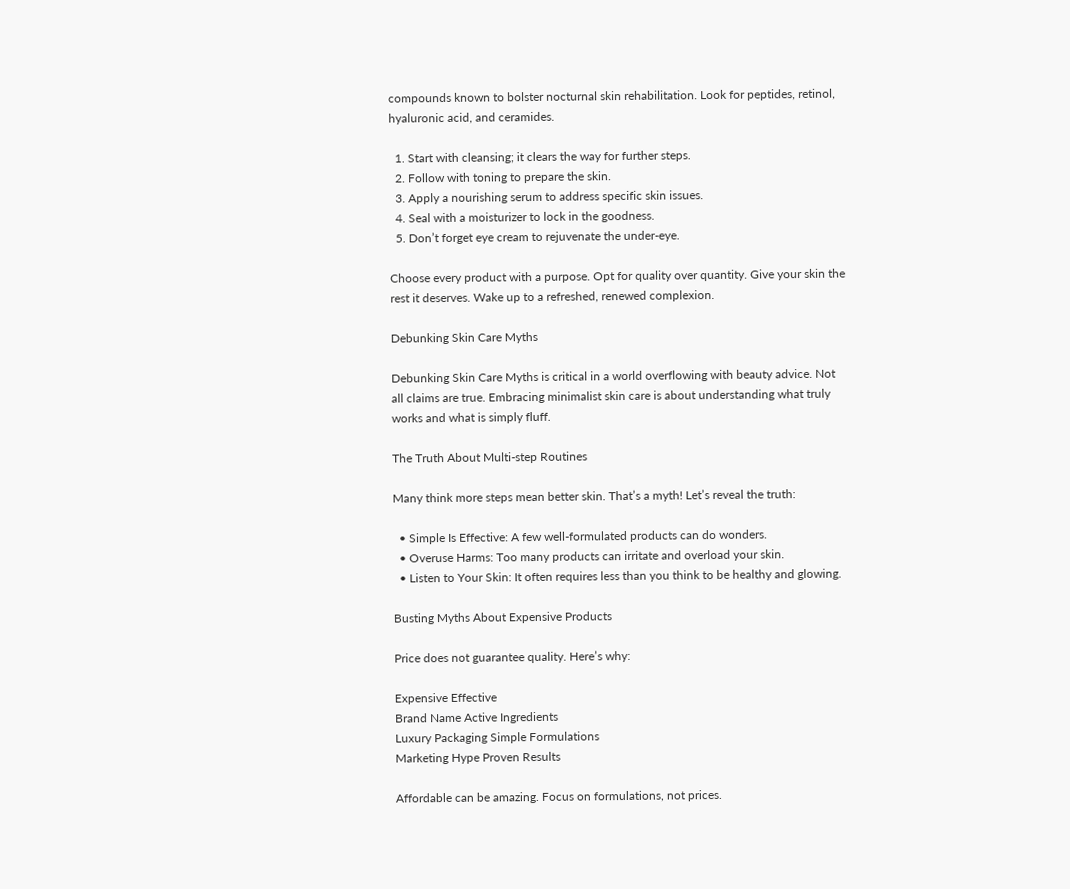compounds known to bolster nocturnal skin rehabilitation. Look for peptides, retinol, hyaluronic acid, and ceramides.

  1. Start with cleansing; it clears the way for further steps.
  2. Follow with toning to prepare the skin.
  3. Apply a nourishing serum to address specific skin issues.
  4. Seal with a moisturizer to lock in the goodness.
  5. Don’t forget eye cream to rejuvenate the under-eye.

Choose every product with a purpose. Opt for quality over quantity. Give your skin the rest it deserves. Wake up to a refreshed, renewed complexion.

Debunking Skin Care Myths

Debunking Skin Care Myths is critical in a world overflowing with beauty advice. Not all claims are true. Embracing minimalist skin care is about understanding what truly works and what is simply fluff.

The Truth About Multi-step Routines

Many think more steps mean better skin. That’s a myth! Let’s reveal the truth:

  • Simple Is Effective: A few well-formulated products can do wonders.
  • Overuse Harms: Too many products can irritate and overload your skin.
  • Listen to Your Skin: It often requires less than you think to be healthy and glowing.

Busting Myths About Expensive Products

Price does not guarantee quality. Here’s why:

Expensive Effective
Brand Name Active Ingredients
Luxury Packaging Simple Formulations
Marketing Hype Proven Results

Affordable can be amazing. Focus on formulations, not prices.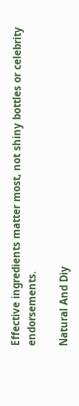Effective ingredients matter most, not shiny bottles or celebrity endorsements.

Natural And Diy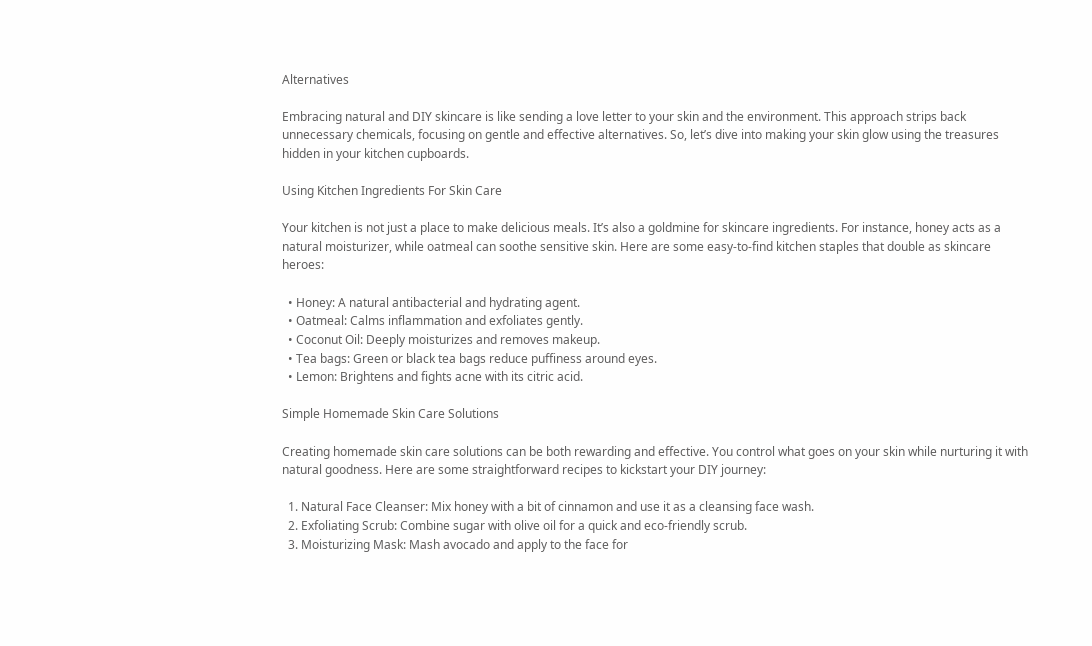Alternatives

Embracing natural and DIY skincare is like sending a love letter to your skin and the environment. This approach strips back unnecessary chemicals, focusing on gentle and effective alternatives. So, let’s dive into making your skin glow using the treasures hidden in your kitchen cupboards.

Using Kitchen Ingredients For Skin Care

Your kitchen is not just a place to make delicious meals. It’s also a goldmine for skincare ingredients. For instance, honey acts as a natural moisturizer, while oatmeal can soothe sensitive skin. Here are some easy-to-find kitchen staples that double as skincare heroes:

  • Honey: A natural antibacterial and hydrating agent.
  • Oatmeal: Calms inflammation and exfoliates gently.
  • Coconut Oil: Deeply moisturizes and removes makeup.
  • Tea bags: Green or black tea bags reduce puffiness around eyes.
  • Lemon: Brightens and fights acne with its citric acid.

Simple Homemade Skin Care Solutions

Creating homemade skin care solutions can be both rewarding and effective. You control what goes on your skin while nurturing it with natural goodness. Here are some straightforward recipes to kickstart your DIY journey:

  1. Natural Face Cleanser: Mix honey with a bit of cinnamon and use it as a cleansing face wash.
  2. Exfoliating Scrub: Combine sugar with olive oil for a quick and eco-friendly scrub.
  3. Moisturizing Mask: Mash avocado and apply to the face for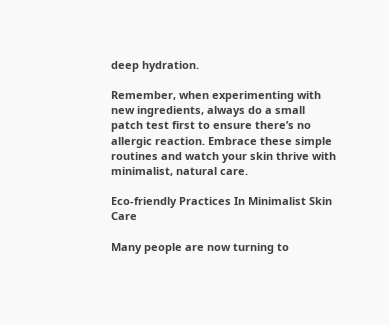deep hydration.

Remember, when experimenting with new ingredients, always do a small patch test first to ensure there’s no allergic reaction. Embrace these simple routines and watch your skin thrive with minimalist, natural care.

Eco-friendly Practices In Minimalist Skin Care

Many people are now turning to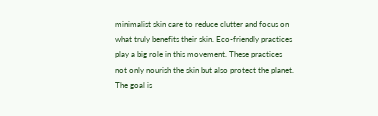minimalist skin care to reduce clutter and focus on what truly benefits their skin. Eco-friendly practices play a big role in this movement. These practices not only nourish the skin but also protect the planet. The goal is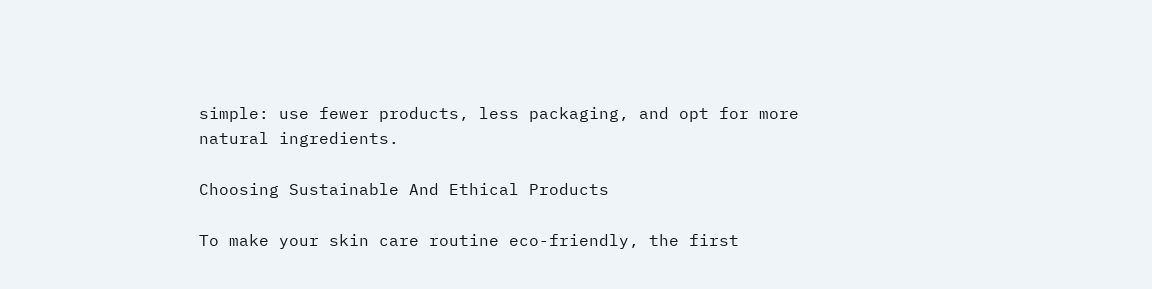simple: use fewer products, less packaging, and opt for more natural ingredients.

Choosing Sustainable And Ethical Products

To make your skin care routine eco-friendly, the first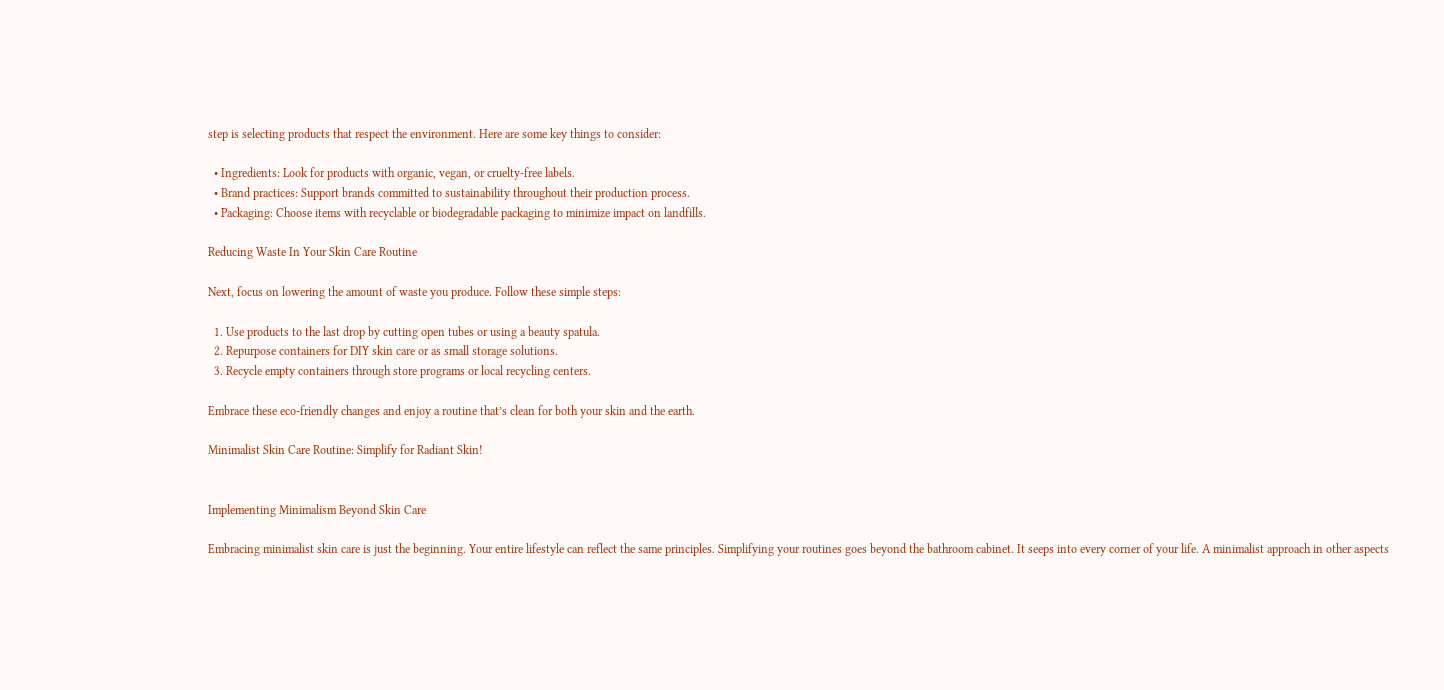step is selecting products that respect the environment. Here are some key things to consider:

  • Ingredients: Look for products with organic, vegan, or cruelty-free labels.
  • Brand practices: Support brands committed to sustainability throughout their production process.
  • Packaging: Choose items with recyclable or biodegradable packaging to minimize impact on landfills.

Reducing Waste In Your Skin Care Routine

Next, focus on lowering the amount of waste you produce. Follow these simple steps:

  1. Use products to the last drop by cutting open tubes or using a beauty spatula.
  2. Repurpose containers for DIY skin care or as small storage solutions.
  3. Recycle empty containers through store programs or local recycling centers.

Embrace these eco-friendly changes and enjoy a routine that’s clean for both your skin and the earth.

Minimalist Skin Care Routine: Simplify for Radiant Skin!


Implementing Minimalism Beyond Skin Care

Embracing minimalist skin care is just the beginning. Your entire lifestyle can reflect the same principles. Simplifying your routines goes beyond the bathroom cabinet. It seeps into every corner of your life. A minimalist approach in other aspects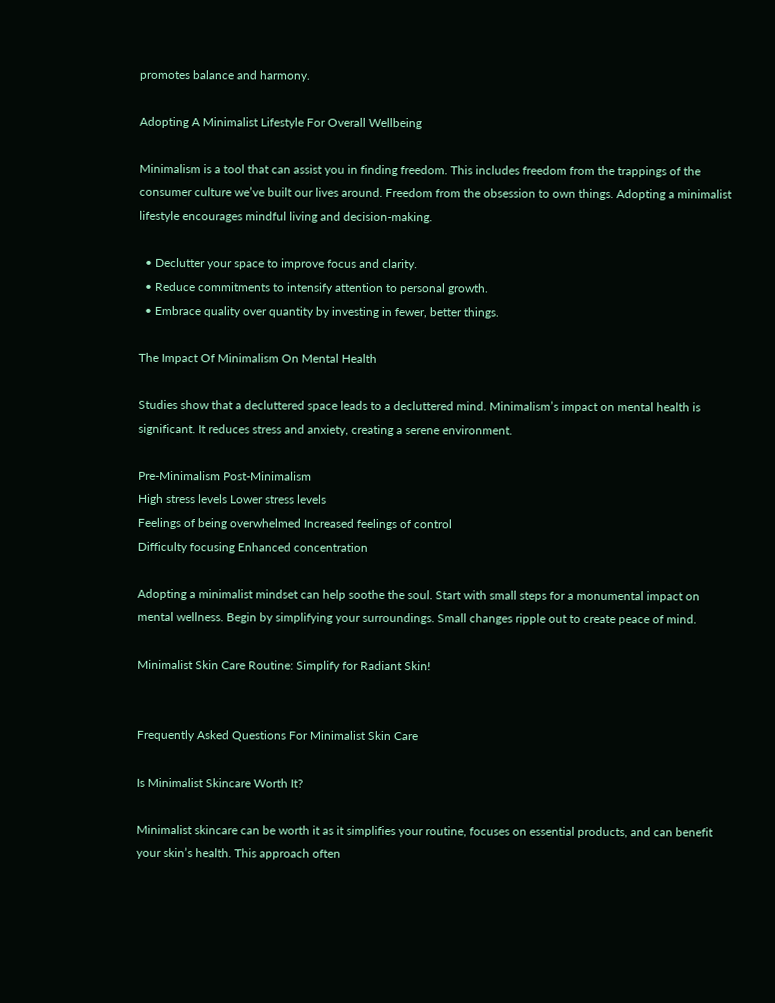promotes balance and harmony.

Adopting A Minimalist Lifestyle For Overall Wellbeing

Minimalism is a tool that can assist you in finding freedom. This includes freedom from the trappings of the consumer culture we’ve built our lives around. Freedom from the obsession to own things. Adopting a minimalist lifestyle encourages mindful living and decision-making.

  • Declutter your space to improve focus and clarity.
  • Reduce commitments to intensify attention to personal growth.
  • Embrace quality over quantity by investing in fewer, better things.

The Impact Of Minimalism On Mental Health

Studies show that a decluttered space leads to a decluttered mind. Minimalism’s impact on mental health is significant. It reduces stress and anxiety, creating a serene environment.

Pre-Minimalism Post-Minimalism
High stress levels Lower stress levels
Feelings of being overwhelmed Increased feelings of control
Difficulty focusing Enhanced concentration

Adopting a minimalist mindset can help soothe the soul. Start with small steps for a monumental impact on mental wellness. Begin by simplifying your surroundings. Small changes ripple out to create peace of mind.

Minimalist Skin Care Routine: Simplify for Radiant Skin!


Frequently Asked Questions For Minimalist Skin Care

Is Minimalist Skincare Worth It?

Minimalist skincare can be worth it as it simplifies your routine, focuses on essential products, and can benefit your skin’s health. This approach often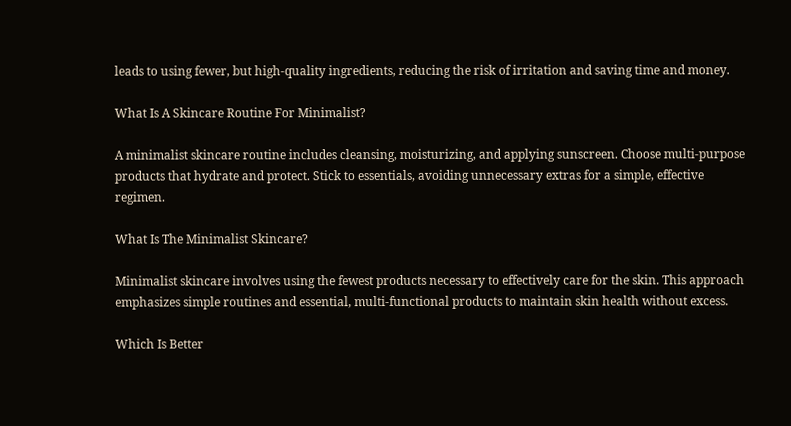leads to using fewer, but high-quality ingredients, reducing the risk of irritation and saving time and money.

What Is A Skincare Routine For Minimalist?

A minimalist skincare routine includes cleansing, moisturizing, and applying sunscreen. Choose multi-purpose products that hydrate and protect. Stick to essentials, avoiding unnecessary extras for a simple, effective regimen.

What Is The Minimalist Skincare?

Minimalist skincare involves using the fewest products necessary to effectively care for the skin. This approach emphasizes simple routines and essential, multi-functional products to maintain skin health without excess.

Which Is Better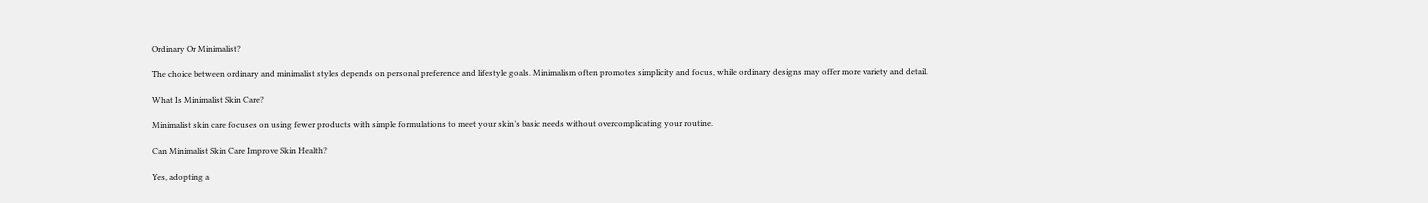Ordinary Or Minimalist?

The choice between ordinary and minimalist styles depends on personal preference and lifestyle goals. Minimalism often promotes simplicity and focus, while ordinary designs may offer more variety and detail.

What Is Minimalist Skin Care?

Minimalist skin care focuses on using fewer products with simple formulations to meet your skin’s basic needs without overcomplicating your routine.

Can Minimalist Skin Care Improve Skin Health?

Yes, adopting a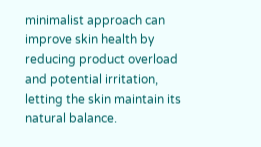minimalist approach can improve skin health by reducing product overload and potential irritation, letting the skin maintain its natural balance.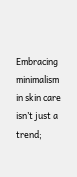Embracing minimalism in skin care isn’t just a trend;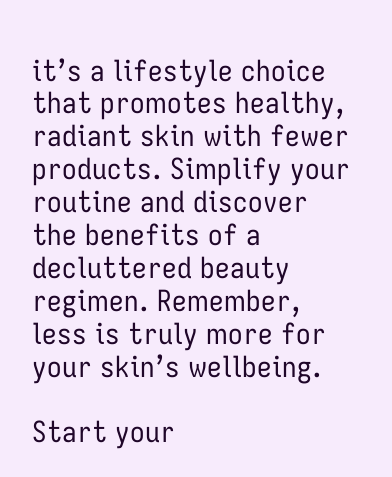it’s a lifestyle choice that promotes healthy, radiant skin with fewer products. Simplify your routine and discover the benefits of a decluttered beauty regimen. Remember, less is truly more for your skin’s wellbeing.

Start your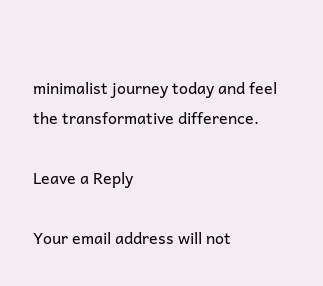minimalist journey today and feel the transformative difference.

Leave a Reply

Your email address will not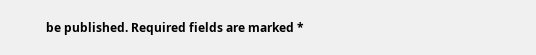be published. Required fields are marked *